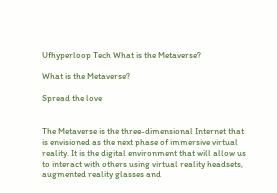Ufhyperloop Tech What is the Metaverse?

What is the Metaverse?

Spread the love


The Metaverse is the three-dimensional Internet that is envisioned as the next phase of immersive virtual reality. It is the digital environment that will allow us to interact with others using virtual reality headsets, augmented reality glasses and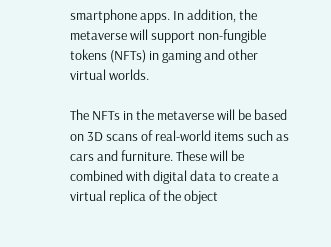smartphone apps. In addition, the metaverse will support non-fungible tokens (NFTs) in gaming and other virtual worlds.

The NFTs in the metaverse will be based on 3D scans of real-world items such as cars and furniture. These will be combined with digital data to create a virtual replica of the object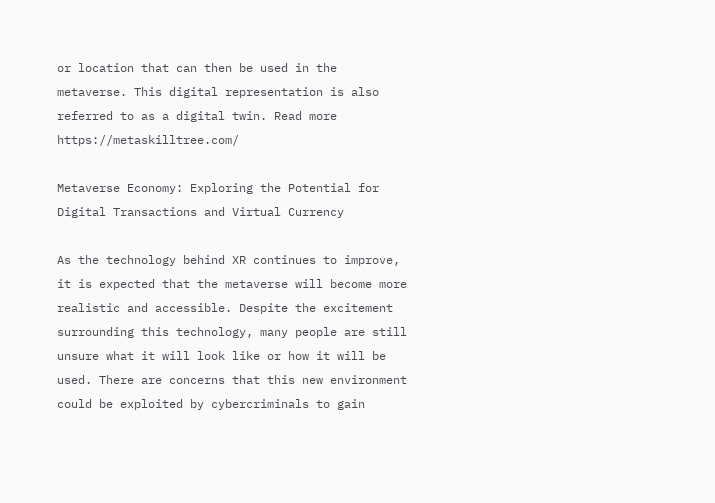or location that can then be used in the metaverse. This digital representation is also referred to as a digital twin. Read more https://metaskilltree.com/

Metaverse Economy: Exploring the Potential for Digital Transactions and Virtual Currency

As the technology behind XR continues to improve, it is expected that the metaverse will become more realistic and accessible. Despite the excitement surrounding this technology, many people are still unsure what it will look like or how it will be used. There are concerns that this new environment could be exploited by cybercriminals to gain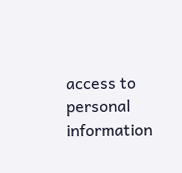access to personal information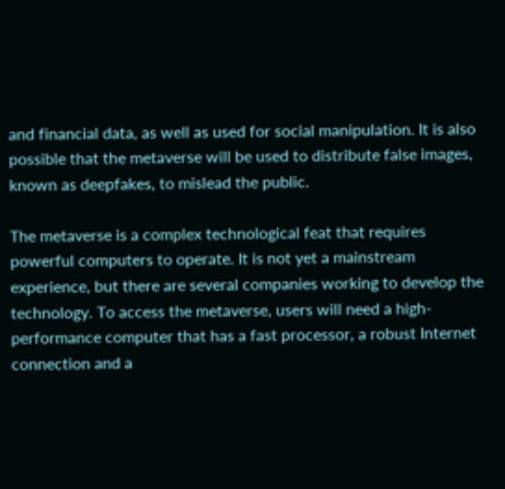and financial data, as well as used for social manipulation. It is also possible that the metaverse will be used to distribute false images, known as deepfakes, to mislead the public.

The metaverse is a complex technological feat that requires powerful computers to operate. It is not yet a mainstream experience, but there are several companies working to develop the technology. To access the metaverse, users will need a high-performance computer that has a fast processor, a robust Internet connection and a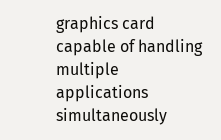graphics card capable of handling multiple applications simultaneously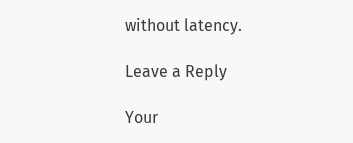without latency.

Leave a Reply

Your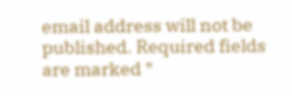email address will not be published. Required fields are marked *